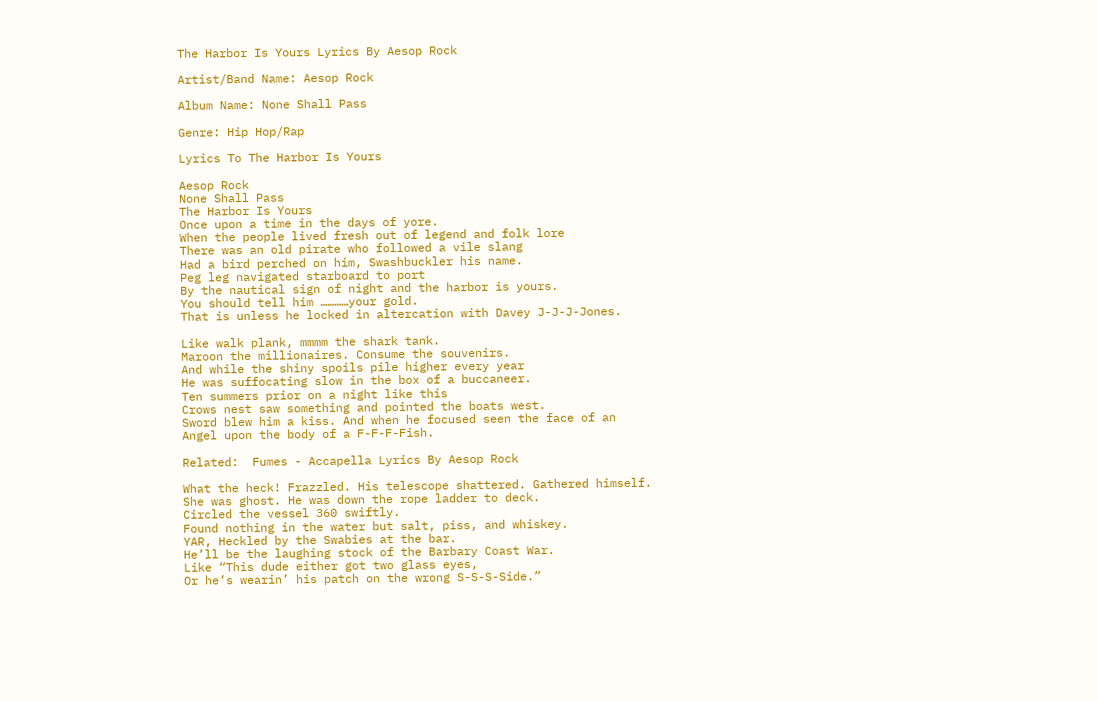The Harbor Is Yours Lyrics By Aesop Rock

Artist/Band Name: Aesop Rock

Album Name: None Shall Pass

Genre: Hip Hop/Rap

Lyrics To The Harbor Is Yours

Aesop Rock
None Shall Pass
The Harbor Is Yours
Once upon a time in the days of yore.
When the people lived fresh out of legend and folk lore
There was an old pirate who followed a vile slang
Had a bird perched on him, Swashbuckler his name.
Peg leg navigated starboard to port
By the nautical sign of night and the harbor is yours.
You should tell him …………your gold.
That is unless he locked in altercation with Davey J-J-J-Jones.

Like walk plank, mmmm the shark tank.
Maroon the millionaires. Consume the souvenirs.
And while the shiny spoils pile higher every year
He was suffocating slow in the box of a buccaneer.
Ten summers prior on a night like this
Crows nest saw something and pointed the boats west.
Sword blew him a kiss. And when he focused seen the face of an
Angel upon the body of a F-F-F-Fish.

Related:  Fumes - Accapella Lyrics By Aesop Rock

What the heck! Frazzled. His telescope shattered. Gathered himself.
She was ghost. He was down the rope ladder to deck.
Circled the vessel 360 swiftly.
Found nothing in the water but salt, piss, and whiskey.
YAR, Heckled by the Swabies at the bar.
He’ll be the laughing stock of the Barbary Coast War.
Like “This dude either got two glass eyes,
Or he’s wearin’ his patch on the wrong S-S-S-Side.”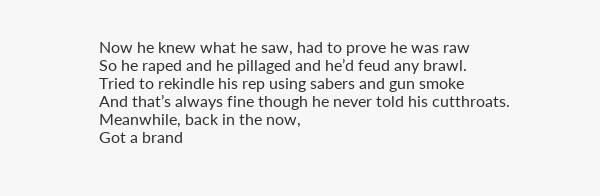Now he knew what he saw, had to prove he was raw
So he raped and he pillaged and he’d feud any brawl.
Tried to rekindle his rep using sabers and gun smoke
And that’s always fine though he never told his cutthroats.
Meanwhile, back in the now,
Got a brand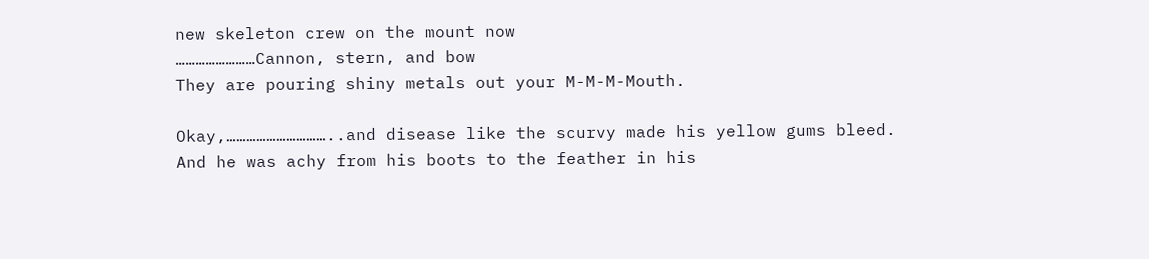new skeleton crew on the mount now
……………………Cannon, stern, and bow
They are pouring shiny metals out your M-M-M-Mouth.

Okay,…………………………..and disease like the scurvy made his yellow gums bleed.
And he was achy from his boots to the feather in his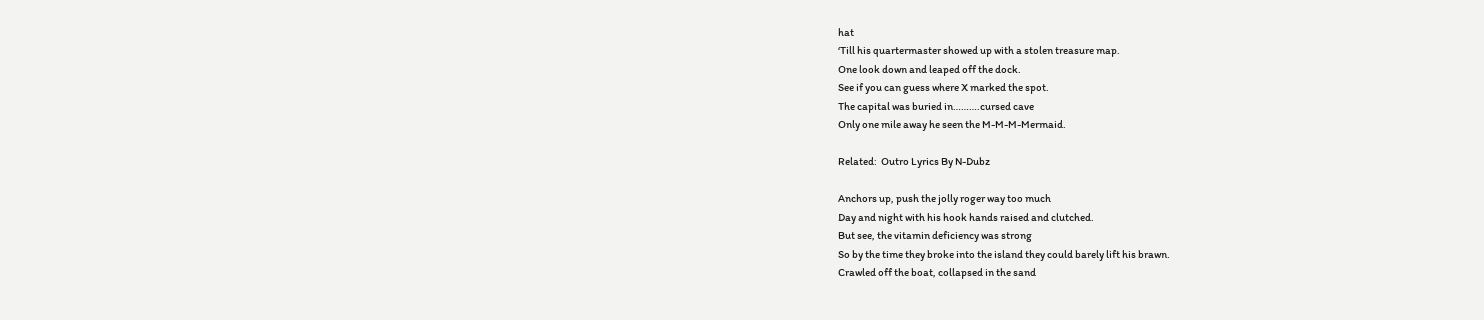hat
‘Till his quartermaster showed up with a stolen treasure map.
One look down and leaped off the dock.
See if you can guess where X marked the spot.
The capital was buried in……….cursed cave
Only one mile away he seen the M-M-M-Mermaid.

Related:  Outro Lyrics By N-Dubz

Anchors up, push the jolly roger way too much
Day and night with his hook hands raised and clutched.
But see, the vitamin deficiency was strong
So by the time they broke into the island they could barely lift his brawn.
Crawled off the boat, collapsed in the sand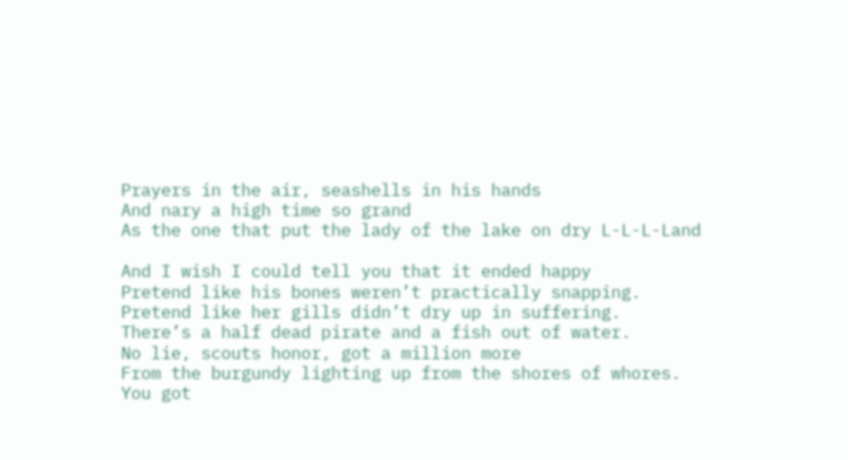Prayers in the air, seashells in his hands
And nary a high time so grand
As the one that put the lady of the lake on dry L-L-L-Land

And I wish I could tell you that it ended happy
Pretend like his bones weren’t practically snapping.
Pretend like her gills didn’t dry up in suffering.
There’s a half dead pirate and a fish out of water.
No lie, scouts honor, got a million more
From the burgundy lighting up from the shores of whores.
You got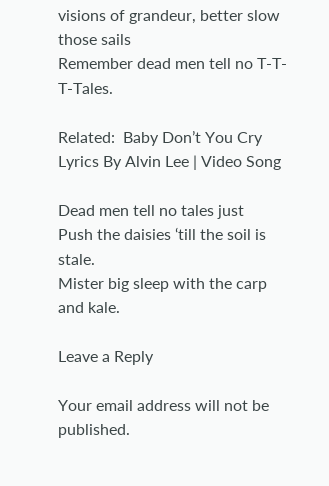visions of grandeur, better slow those sails
Remember dead men tell no T-T-T-Tales.

Related:  Baby Don’t You Cry Lyrics By Alvin Lee | Video Song

Dead men tell no tales just
Push the daisies ‘till the soil is stale.
Mister big sleep with the carp and kale.

Leave a Reply

Your email address will not be published.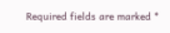Required fields are marked *